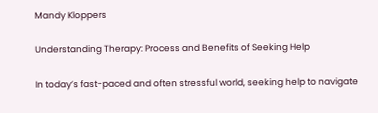Mandy Kloppers

Understanding Therapy: Process and Benefits of Seeking Help

In today’s fast-paced and often stressful world, seeking help to navigate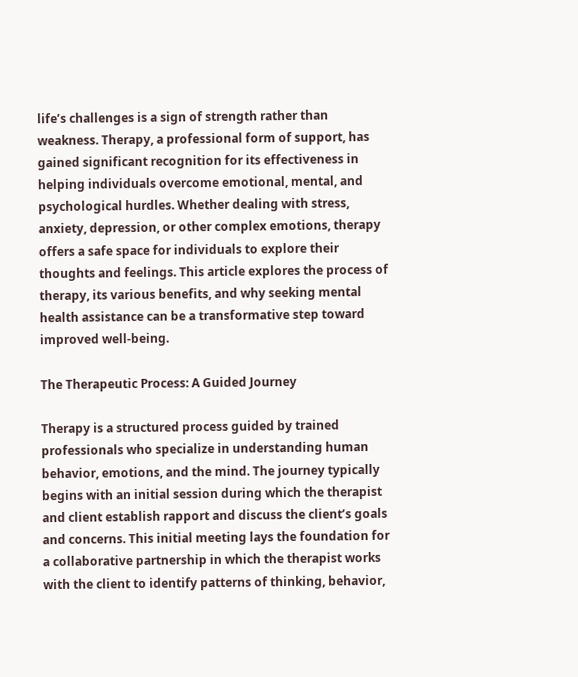life’s challenges is a sign of strength rather than weakness. Therapy, a professional form of support, has gained significant recognition for its effectiveness in helping individuals overcome emotional, mental, and psychological hurdles. Whether dealing with stress, anxiety, depression, or other complex emotions, therapy offers a safe space for individuals to explore their thoughts and feelings. This article explores the process of therapy, its various benefits, and why seeking mental health assistance can be a transformative step toward improved well-being.

The Therapeutic Process: A Guided Journey

Therapy is a structured process guided by trained professionals who specialize in understanding human behavior, emotions, and the mind. The journey typically begins with an initial session during which the therapist and client establish rapport and discuss the client’s goals and concerns. This initial meeting lays the foundation for a collaborative partnership in which the therapist works with the client to identify patterns of thinking, behavior,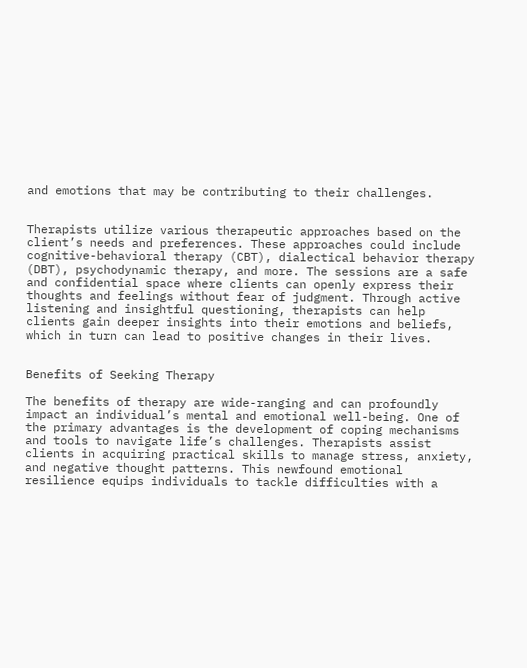and emotions that may be contributing to their challenges.


Therapists utilize various therapeutic approaches based on the client’s needs and preferences. These approaches could include cognitive-behavioral therapy (CBT), dialectical behavior therapy (DBT), psychodynamic therapy, and more. The sessions are a safe and confidential space where clients can openly express their thoughts and feelings without fear of judgment. Through active listening and insightful questioning, therapists can help clients gain deeper insights into their emotions and beliefs, which in turn can lead to positive changes in their lives.


Benefits of Seeking Therapy

The benefits of therapy are wide-ranging and can profoundly impact an individual’s mental and emotional well-being. One of the primary advantages is the development of coping mechanisms and tools to navigate life’s challenges. Therapists assist clients in acquiring practical skills to manage stress, anxiety, and negative thought patterns. This newfound emotional resilience equips individuals to tackle difficulties with a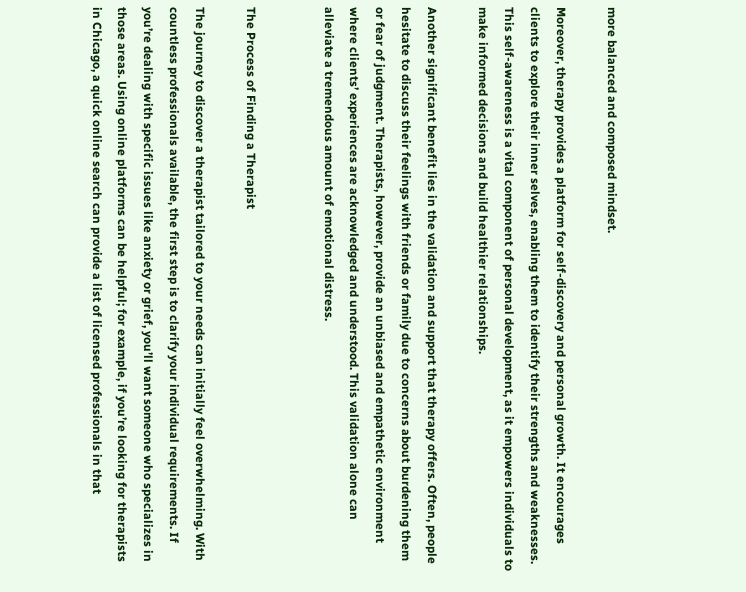more balanced and composed mindset.

Moreover, therapy provides a platform for self-discovery and personal growth. It encourages clients to explore their inner selves, enabling them to identify their strengths and weaknesses. This self-awareness is a vital component of personal development, as it empowers individuals to make informed decisions and build healthier relationships.

Another significant benefit lies in the validation and support that therapy offers. Often, people hesitate to discuss their feelings with friends or family due to concerns about burdening them or fear of judgment. Therapists, however, provide an unbiased and empathetic environment where clients’ experiences are acknowledged and understood. This validation alone can alleviate a tremendous amount of emotional distress.


The Process of Finding a Therapist

The journey to discover a therapist tailored to your needs can initially feel overwhelming. With countless professionals available, the first step is to clarify your individual requirements. If you’re dealing with specific issues like anxiety or grief, you’ll want someone who specializes in those areas. Using online platforms can be helpful; for example, if you’re looking for therapists in Chicago, a quick online search can provide a list of licensed professionals in that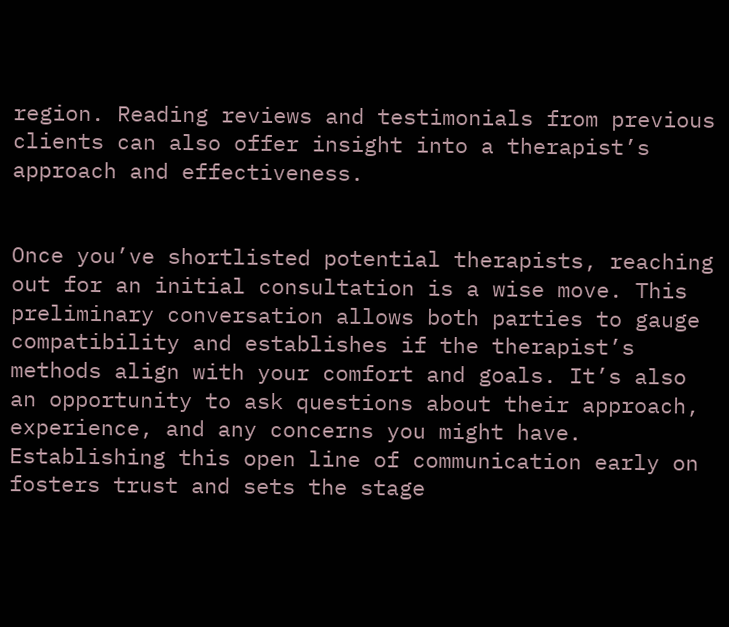region. Reading reviews and testimonials from previous clients can also offer insight into a therapist’s approach and effectiveness.


Once you’ve shortlisted potential therapists, reaching out for an initial consultation is a wise move. This preliminary conversation allows both parties to gauge compatibility and establishes if the therapist’s methods align with your comfort and goals. It’s also an opportunity to ask questions about their approach, experience, and any concerns you might have. Establishing this open line of communication early on fosters trust and sets the stage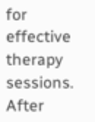for effective therapy sessions. After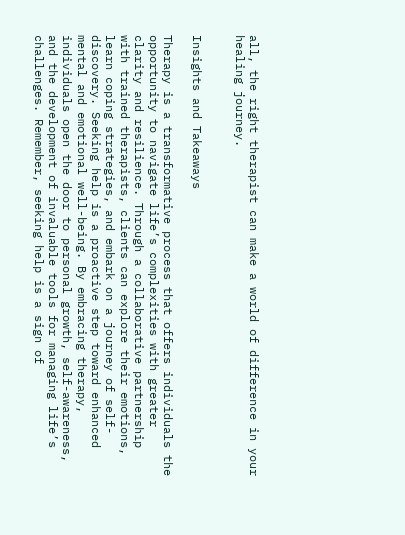all, the right therapist can make a world of difference in your healing journey.


Insights and Takeaways

Therapy is a transformative process that offers individuals the opportunity to navigate life’s complexities with greater clarity and resilience. Through a collaborative partnership with trained therapists, clients can explore their emotions, learn coping strategies, and embark on a journey of self-discovery. Seeking help is a proactive step toward enhanced mental and emotional well-being. By embracing therapy, individuals open the door to personal growth, self-awareness, and the development of invaluable tools for managing life’s challenges. Remember, seeking help is a sign of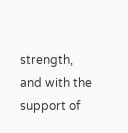strength, and with the support of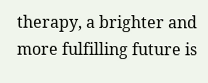therapy, a brighter and more fulfilling future is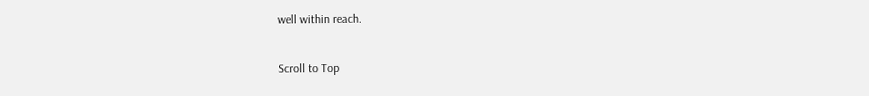well within reach.

Scroll to Top